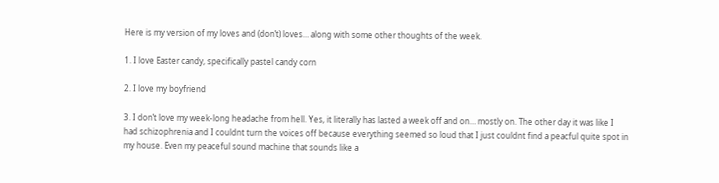Here is my version of my loves and (don’t) loves… along with some other thoughts of the week.

1. I love Easter candy, specifically pastel candy corn

2. I love my boyfriend

3. I don’t love my week-long headache from hell. Yes, it literally has lasted a week off and on… mostly on. The other day it was like I had schizophrenia and I couldnt turn the voices off because everything seemed so loud that I just couldnt find a peacful quite spot in my house. Even my peaceful sound machine that sounds like a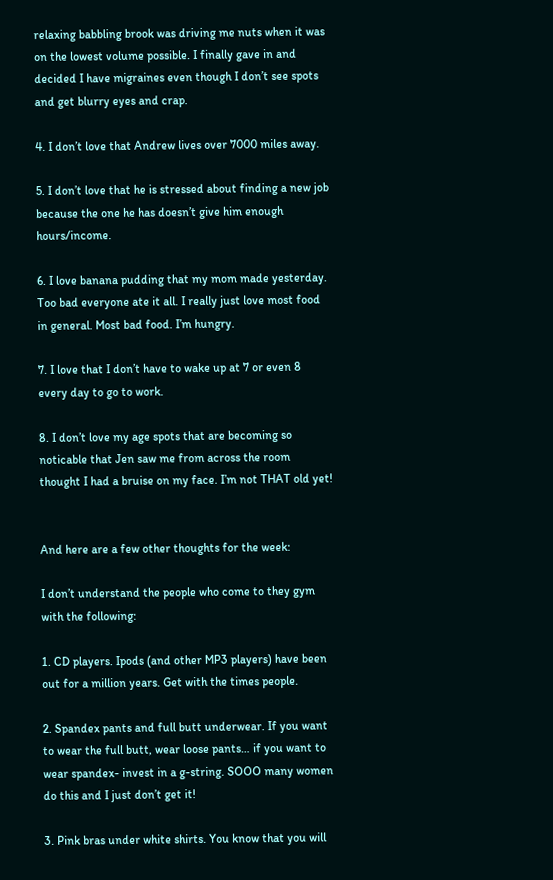relaxing babbling brook was driving me nuts when it was on the lowest volume possible. I finally gave in and decided I have migraines even though I don’t see spots and get blurry eyes and crap.

4. I don’t love that Andrew lives over 7000 miles away.

5. I don’t love that he is stressed about finding a new job because the one he has doesn’t give him enough hours/income.

6. I love banana pudding that my mom made yesterday. Too bad everyone ate it all. I really just love most food in general. Most bad food. I’m hungry.

7. I love that I don’t have to wake up at 7 or even 8 every day to go to work.

8. I don’t love my age spots that are becoming so noticable that Jen saw me from across the room thought I had a bruise on my face. I’m not THAT old yet!


And here are a few other thoughts for the week:

I don’t understand the people who come to they gym with the following:

1. CD players. Ipods (and other MP3 players) have been out for a million years. Get with the times people.

2. Spandex pants and full butt underwear. If you want to wear the full butt, wear loose pants… if you want to wear spandex- invest in a g-string. SOOO many women do this and I just don’t get it!

3. Pink bras under white shirts. You know that you will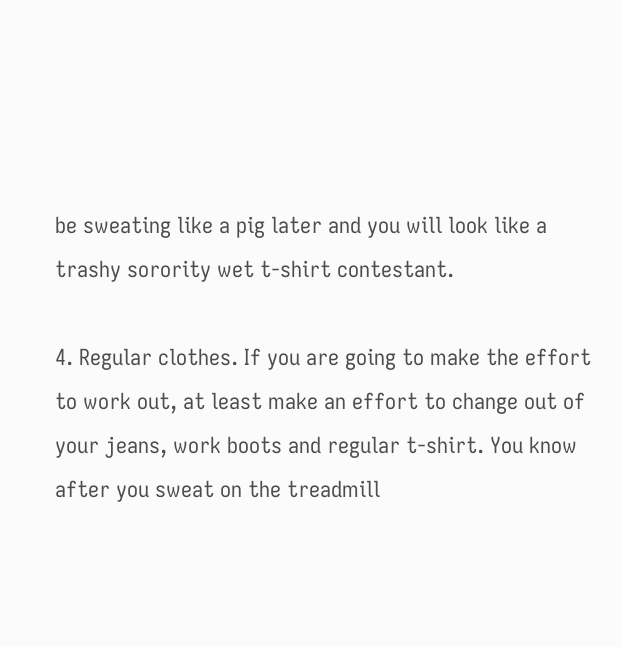be sweating like a pig later and you will look like a trashy sorority wet t-shirt contestant.

4. Regular clothes. If you are going to make the effort to work out, at least make an effort to change out of your jeans, work boots and regular t-shirt. You know after you sweat on the treadmill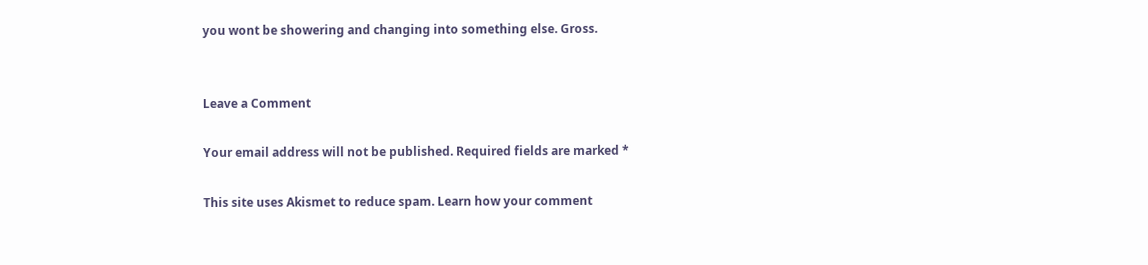you wont be showering and changing into something else. Gross.


Leave a Comment

Your email address will not be published. Required fields are marked *

This site uses Akismet to reduce spam. Learn how your comment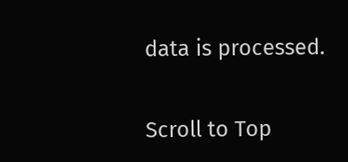data is processed.

Scroll to Top